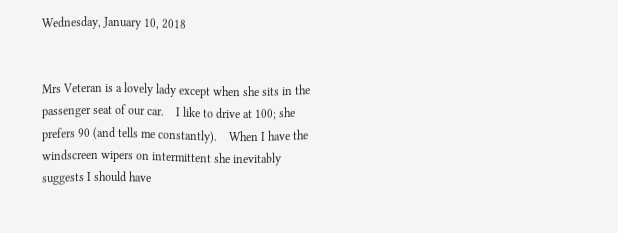Wednesday, January 10, 2018


Mrs Veteran is a lovely lady except when she sits in the passenger seat of our car.    I like to drive at 100; she prefers 90 (and tells me constantly).    When I have the windscreen wipers on intermittent she inevitably suggests I should have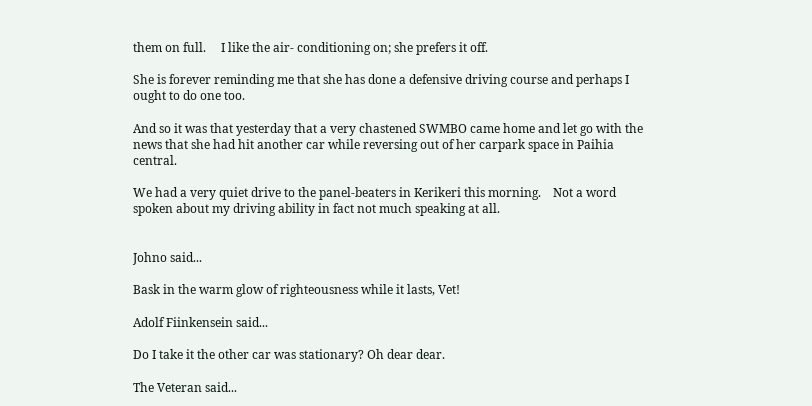them on full.     I like the air- conditioning on; she prefers it off.

She is forever reminding me that she has done a defensive driving course and perhaps I ought to do one too.

And so it was that yesterday that a very chastened SWMBO came home and let go with the news that she had hit another car while reversing out of her carpark space in Paihia central.

We had a very quiet drive to the panel-beaters in Kerikeri this morning.    Not a word spoken about my driving ability in fact not much speaking at all.


Johno said...

Bask in the warm glow of righteousness while it lasts, Vet!

Adolf Fiinkensein said...

Do I take it the other car was stationary? Oh dear dear.

The Veteran said...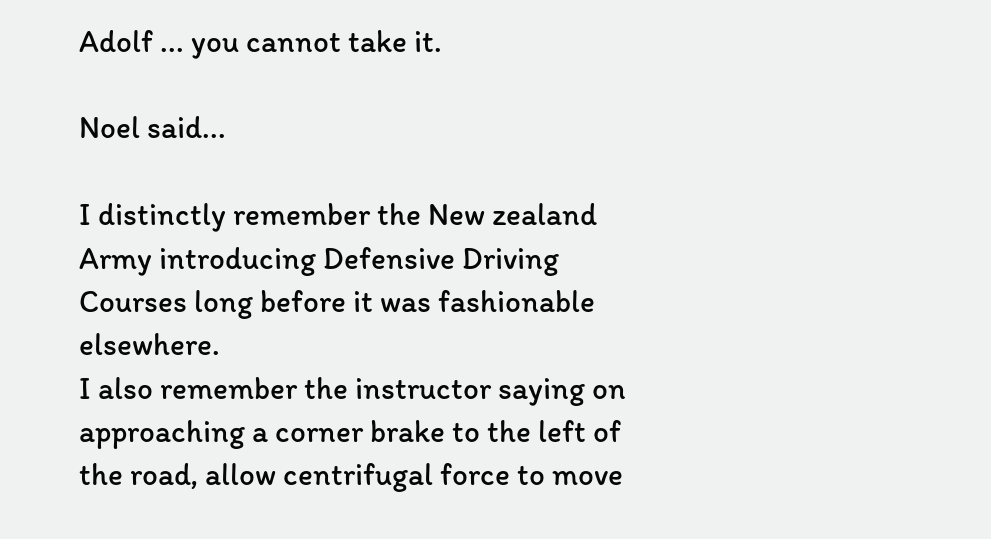Adolf ... you cannot take it.

Noel said...

I distinctly remember the New zealand Army introducing Defensive Driving Courses long before it was fashionable elsewhere.
I also remember the instructor saying on approaching a corner brake to the left of the road, allow centrifugal force to move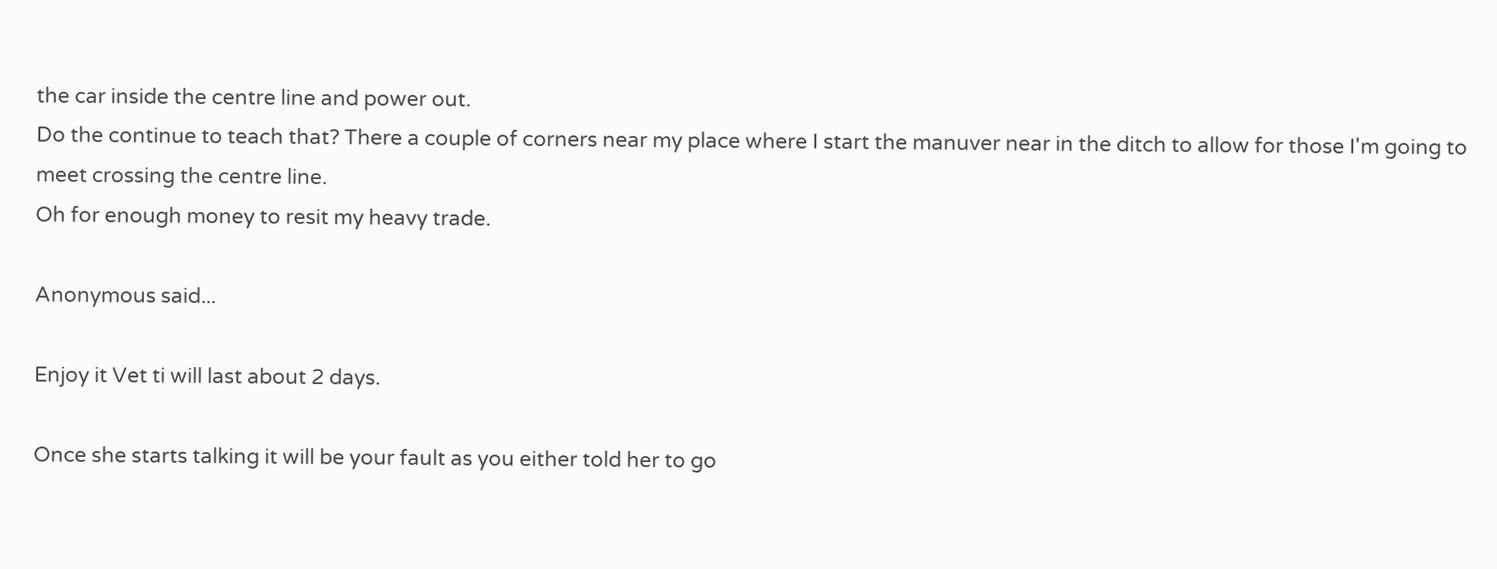the car inside the centre line and power out.
Do the continue to teach that? There a couple of corners near my place where I start the manuver near in the ditch to allow for those I'm going to meet crossing the centre line.
Oh for enough money to resit my heavy trade.

Anonymous said...

Enjoy it Vet ti will last about 2 days.

Once she starts talking it will be your fault as you either told her to go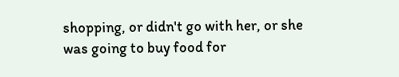shopping, or didn't go with her, or she was going to buy food for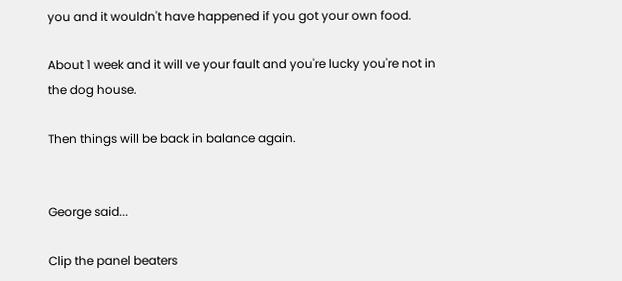you and it wouldn't have happened if you got your own food.

About 1 week and it will ve your fault and you're lucky you're not in the dog house.

Then things will be back in balance again.


George said...

Clip the panel beaters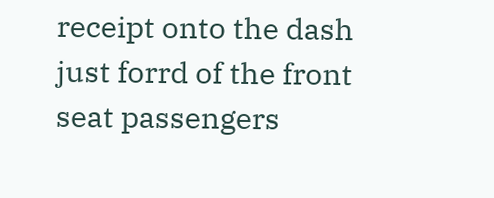receipt onto the dash just forrd of the front seat passengers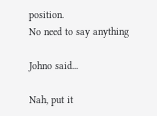position.
No need to say anything

Johno said...

Nah, put it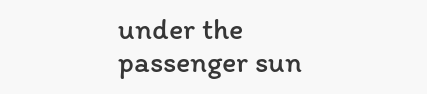under the passenger sun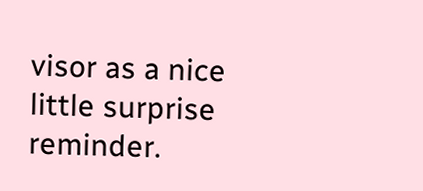visor as a nice little surprise reminder.